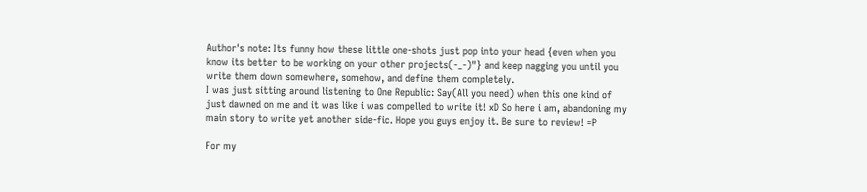Author's note: Its funny how these little one-shots just pop into your head {even when you know its better to be working on your other projects(-_-)"} and keep nagging you until you write them down somewhere, somehow, and define them completely.
I was just sitting around listening to One Republic: Say(All you need) when this one kind of just dawned on me and it was like i was compelled to write it! xD So here i am, abandoning my main story to write yet another side-fic. Hope you guys enjoy it. Be sure to review! =P

For my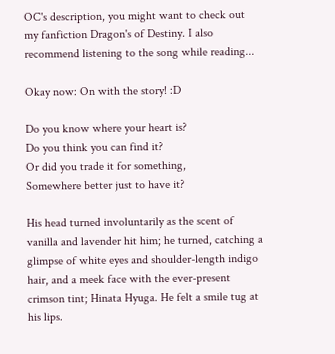OC's description, you might want to check out my fanfiction Dragon's of Destiny. I also recommend listening to the song while reading...

Okay now: On with the story! :D

Do you know where your heart is?
Do you think you can find it?
Or did you trade it for something,
Somewhere better just to have it?

His head turned involuntarily as the scent of vanilla and lavender hit him; he turned, catching a glimpse of white eyes and shoulder-length indigo hair, and a meek face with the ever-present crimson tint; Hinata Hyuga. He felt a smile tug at his lips.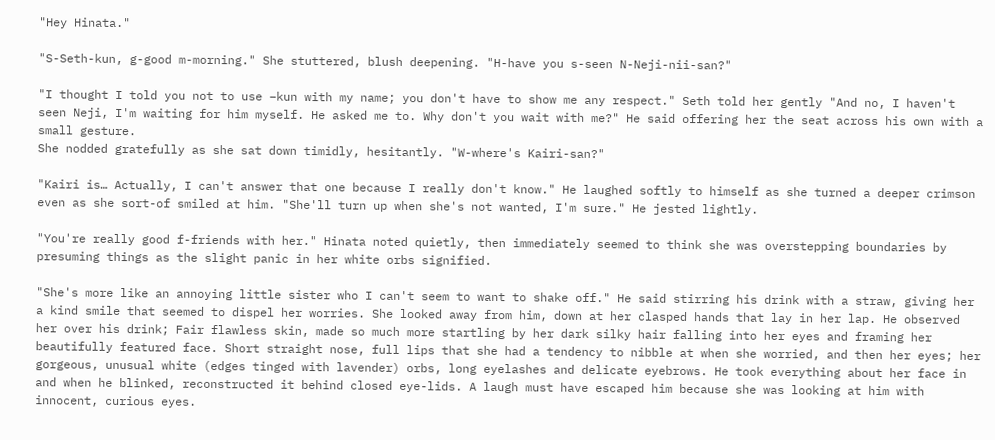"Hey Hinata."

"S-Seth-kun, g-good m-morning." She stuttered, blush deepening. "H-have you s-seen N-Neji-nii-san?"

"I thought I told you not to use –kun with my name; you don't have to show me any respect." Seth told her gently "And no, I haven't seen Neji, I'm waiting for him myself. He asked me to. Why don't you wait with me?" He said offering her the seat across his own with a small gesture.
She nodded gratefully as she sat down timidly, hesitantly. "W-where's Kairi-san?"

"Kairi is… Actually, I can't answer that one because I really don't know." He laughed softly to himself as she turned a deeper crimson even as she sort-of smiled at him. "She'll turn up when she's not wanted, I'm sure." He jested lightly.

"You're really good f-friends with her." Hinata noted quietly, then immediately seemed to think she was overstepping boundaries by presuming things as the slight panic in her white orbs signified.

"She's more like an annoying little sister who I can't seem to want to shake off." He said stirring his drink with a straw, giving her a kind smile that seemed to dispel her worries. She looked away from him, down at her clasped hands that lay in her lap. He observed her over his drink; Fair flawless skin, made so much more startling by her dark silky hair falling into her eyes and framing her beautifully featured face. Short straight nose, full lips that she had a tendency to nibble at when she worried, and then her eyes; her gorgeous, unusual white (edges tinged with lavender) orbs, long eyelashes and delicate eyebrows. He took everything about her face in and when he blinked, reconstructed it behind closed eye-lids. A laugh must have escaped him because she was looking at him with innocent, curious eyes.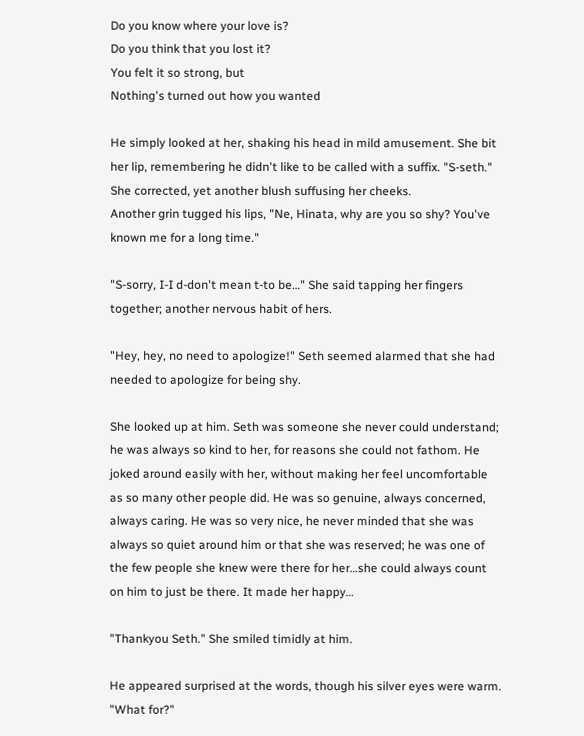Do you know where your love is?
Do you think that you lost it?
You felt it so strong, but
Nothing's turned out how you wanted

He simply looked at her, shaking his head in mild amusement. She bit her lip, remembering he didn't like to be called with a suffix. "S-seth." She corrected, yet another blush suffusing her cheeks.
Another grin tugged his lips, "Ne, Hinata, why are you so shy? You've known me for a long time."

"S-sorry, I-I d-don't mean t-to be…" She said tapping her fingers together; another nervous habit of hers.

"Hey, hey, no need to apologize!" Seth seemed alarmed that she had needed to apologize for being shy.

She looked up at him. Seth was someone she never could understand; he was always so kind to her, for reasons she could not fathom. He joked around easily with her, without making her feel uncomfortable as so many other people did. He was so genuine, always concerned, always caring. He was so very nice, he never minded that she was always so quiet around him or that she was reserved; he was one of the few people she knew were there for her…she could always count on him to just be there. It made her happy…

"Thankyou Seth." She smiled timidly at him.

He appeared surprised at the words, though his silver eyes were warm. "What for?"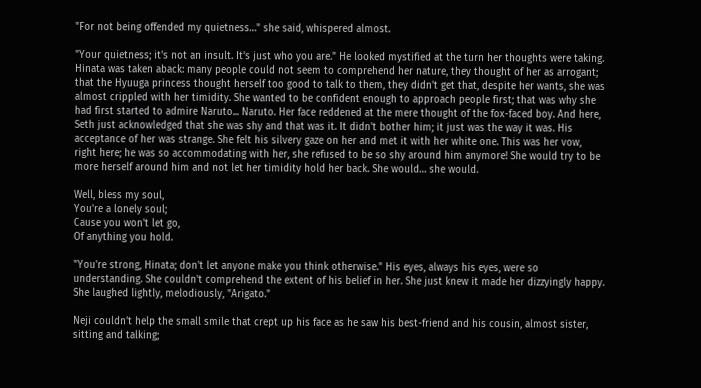"For not being offended my quietness…" she said, whispered almost.

"Your quietness; it's not an insult. It's just who you are." He looked mystified at the turn her thoughts were taking.
Hinata was taken aback: many people could not seem to comprehend her nature, they thought of her as arrogant; that the Hyuuga princess thought herself too good to talk to them, they didn't get that, despite her wants, she was almost crippled with her timidity. She wanted to be confident enough to approach people first; that was why she had first started to admire Naruto... Naruto. Her face reddened at the mere thought of the fox-faced boy. And here, Seth just acknowledged that she was shy and that was it. It didn't bother him; it just was the way it was. His acceptance of her was strange. She felt his silvery gaze on her and met it with her white one. This was her vow, right here; he was so accommodating with her, she refused to be so shy around him anymore! She would try to be more herself around him and not let her timidity hold her back. She would… she would.

Well, bless my soul,
You're a lonely soul;
Cause you won't let go,
Of anything you hold.

"You're strong, Hinata; don't let anyone make you think otherwise." His eyes, always his eyes, were so understanding. She couldn't comprehend the extent of his belief in her. She just knew it made her dizzyingly happy.
She laughed lightly, melodiously, "Arigato."

Neji couldn't help the small smile that crept up his face as he saw his best-friend and his cousin, almost sister, sitting and talking;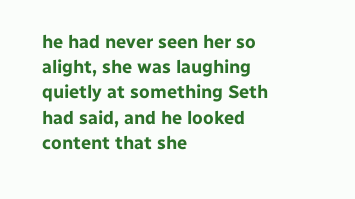he had never seen her so alight, she was laughing quietly at something Seth had said, and he looked content that she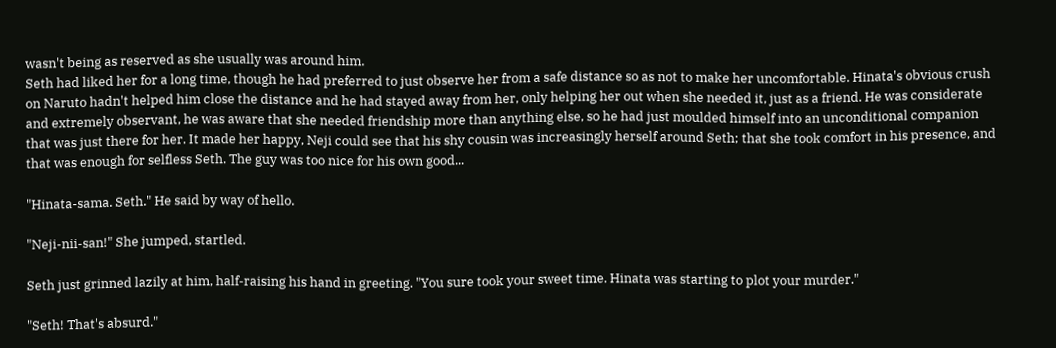wasn't being as reserved as she usually was around him.
Seth had liked her for a long time, though he had preferred to just observe her from a safe distance so as not to make her uncomfortable. Hinata's obvious crush on Naruto hadn't helped him close the distance and he had stayed away from her, only helping her out when she needed it, just as a friend. He was considerate and extremely observant, he was aware that she needed friendship more than anything else, so he had just moulded himself into an unconditional companion that was just there for her. It made her happy, Neji could see that his shy cousin was increasingly herself around Seth; that she took comfort in his presence, and that was enough for selfless Seth. The guy was too nice for his own good...

"Hinata-sama. Seth." He said by way of hello.

"Neji-nii-san!" She jumped, startled.

Seth just grinned lazily at him, half-raising his hand in greeting. "You sure took your sweet time. Hinata was starting to plot your murder."

"Seth! That's absurd."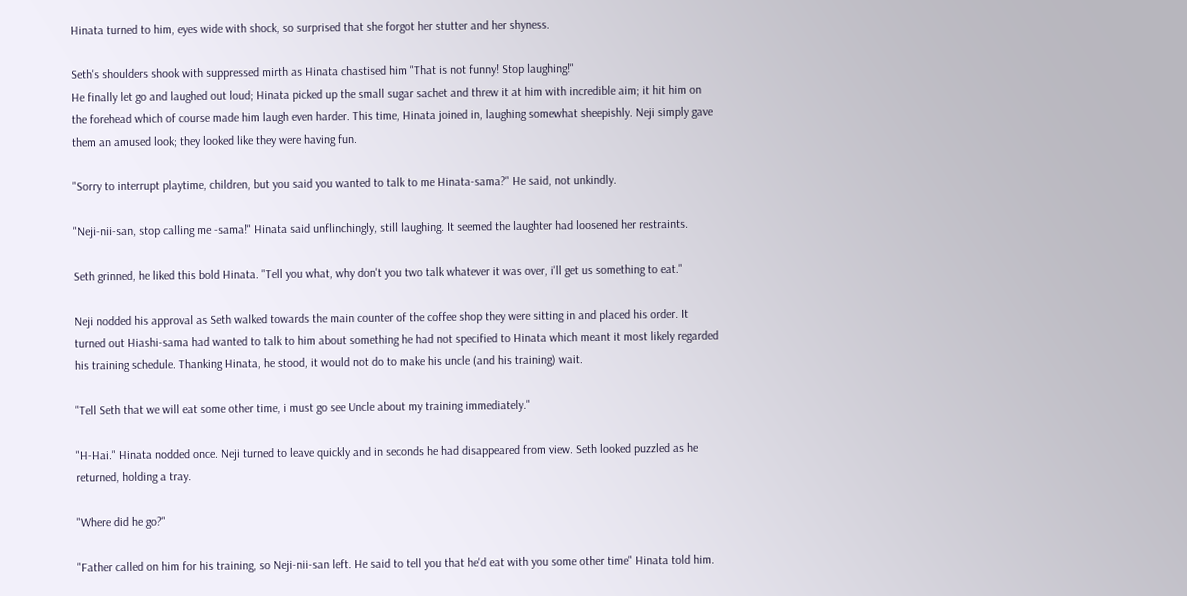Hinata turned to him, eyes wide with shock, so surprised that she forgot her stutter and her shyness.

Seth's shoulders shook with suppressed mirth as Hinata chastised him "That is not funny! Stop laughing!"
He finally let go and laughed out loud; Hinata picked up the small sugar sachet and threw it at him with incredible aim; it hit him on the forehead which of course made him laugh even harder. This time, Hinata joined in, laughing somewhat sheepishly. Neji simply gave them an amused look; they looked like they were having fun.

"Sorry to interrupt playtime, children, but you said you wanted to talk to me Hinata-sama?" He said, not unkindly.

"Neji-nii-san, stop calling me -sama!" Hinata said unflinchingly, still laughing. It seemed the laughter had loosened her restraints.

Seth grinned, he liked this bold Hinata. "Tell you what, why don't you two talk whatever it was over, i'll get us something to eat."

Neji nodded his approval as Seth walked towards the main counter of the coffee shop they were sitting in and placed his order. It turned out Hiashi-sama had wanted to talk to him about something he had not specified to Hinata which meant it most likely regarded his training schedule. Thanking Hinata, he stood, it would not do to make his uncle (and his training) wait.

"Tell Seth that we will eat some other time, i must go see Uncle about my training immediately."

"H-Hai." Hinata nodded once. Neji turned to leave quickly and in seconds he had disappeared from view. Seth looked puzzled as he returned, holding a tray.

"Where did he go?"

"Father called on him for his training, so Neji-nii-san left. He said to tell you that he'd eat with you some other time" Hinata told him.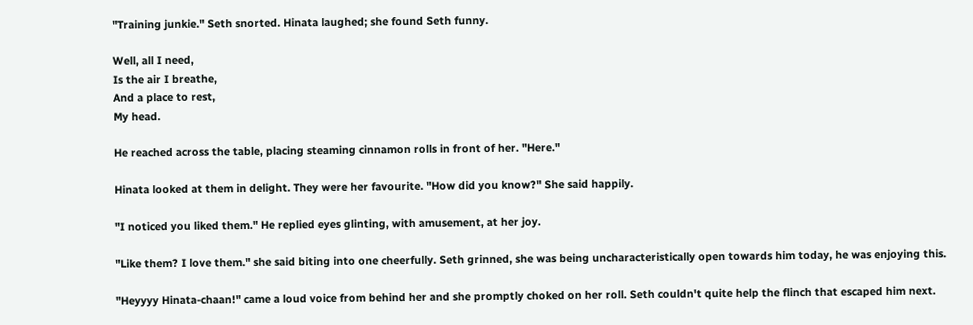"Training junkie." Seth snorted. Hinata laughed; she found Seth funny.

Well, all I need,
Is the air I breathe,
And a place to rest,
My head.

He reached across the table, placing steaming cinnamon rolls in front of her. "Here."

Hinata looked at them in delight. They were her favourite. "How did you know?" She said happily.

"I noticed you liked them." He replied eyes glinting, with amusement, at her joy.

"Like them? I love them." she said biting into one cheerfully. Seth grinned, she was being uncharacteristically open towards him today, he was enjoying this.

"Heyyyy Hinata-chaan!" came a loud voice from behind her and she promptly choked on her roll. Seth couldn't quite help the flinch that escaped him next.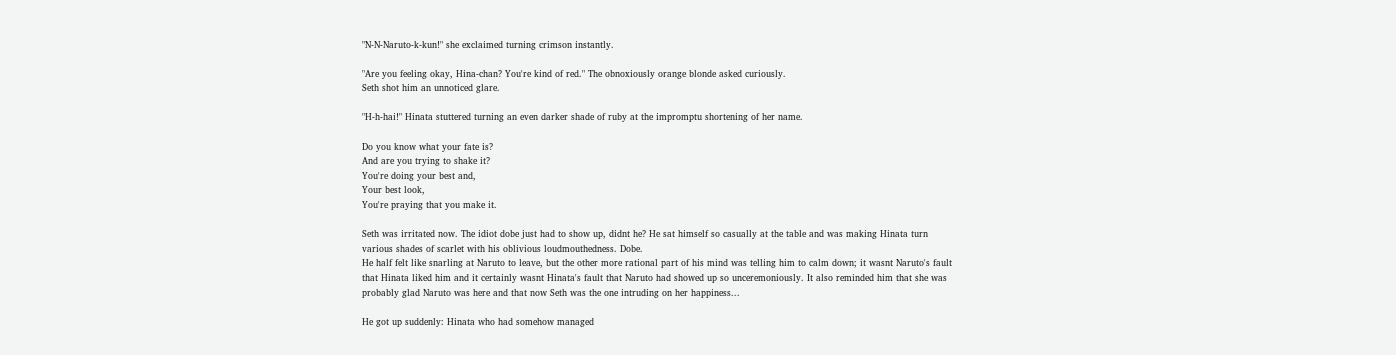"N-N-Naruto-k-kun!" she exclaimed turning crimson instantly.

"Are you feeling okay, Hina-chan? You're kind of red." The obnoxiously orange blonde asked curiously.
Seth shot him an unnoticed glare.

"H-h-hai!" Hinata stuttered turning an even darker shade of ruby at the impromptu shortening of her name.

Do you know what your fate is?
And are you trying to shake it?
You're doing your best and,
Your best look,
You're praying that you make it.

Seth was irritated now. The idiot dobe just had to show up, didnt he? He sat himself so casually at the table and was making Hinata turn various shades of scarlet with his oblivious loudmouthedness. Dobe.
He half felt like snarling at Naruto to leave, but the other more rational part of his mind was telling him to calm down; it wasnt Naruto's fault that Hinata liked him and it certainly wasnt Hinata's fault that Naruto had showed up so unceremoniously. It also reminded him that she was probably glad Naruto was here and that now Seth was the one intruding on her happiness...

He got up suddenly: Hinata who had somehow managed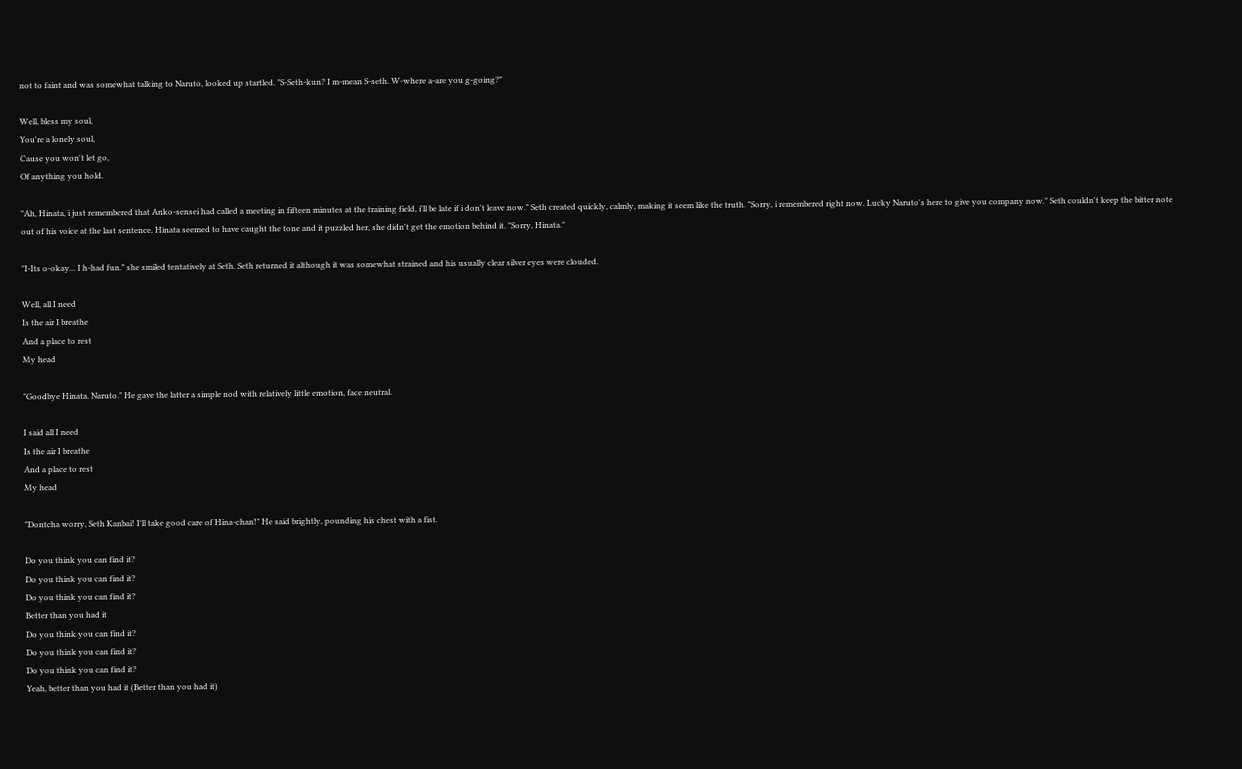not to faint and was somewhat talking to Naruto, looked up startled. "S-Seth-kun? I m-mean S-seth. W-where a-are you g-going?"

Well, bless my soul,
You're a lonely soul,
Cause you won't let go,
Of anything you hold.

"Ah, Hinata, i just remembered that Anko-sensei had called a meeting in fifteen minutes at the training field, i'll be late if i don't leave now." Seth created quickly, calmly, making it seem like the truth. "Sorry, i remembered right now. Lucky Naruto's here to give you company now." Seth couldn't keep the bitter note out of his voice at the last sentence. Hinata seemed to have caught the tone and it puzzled her, she didn't get the emotion behind it. "Sorry, Hinata."

"I-Its o-okay... I h-had fun." she smiled tentatively at Seth. Seth returned it although it was somewhat strained and his usually clear silver eyes were clouded.

Well, all I need
Is the air I breathe
And a place to rest
My head

"Goodbye Hinata. Naruto." He gave the latter a simple nod with relatively little emotion, face neutral.

I said all I need
Is the air I breathe
And a place to rest
My head

"Dontcha worry, Seth Kanbai! I'll take good care of Hina-chan!" He said brightly, pounding his chest with a fist.

Do you think you can find it?
Do you think you can find it?
Do you think you can find it?
Better than you had it
Do you think you can find it?
Do you think you can find it?
Do you think you can find it?
Yeah, better than you had it (Better than you had it)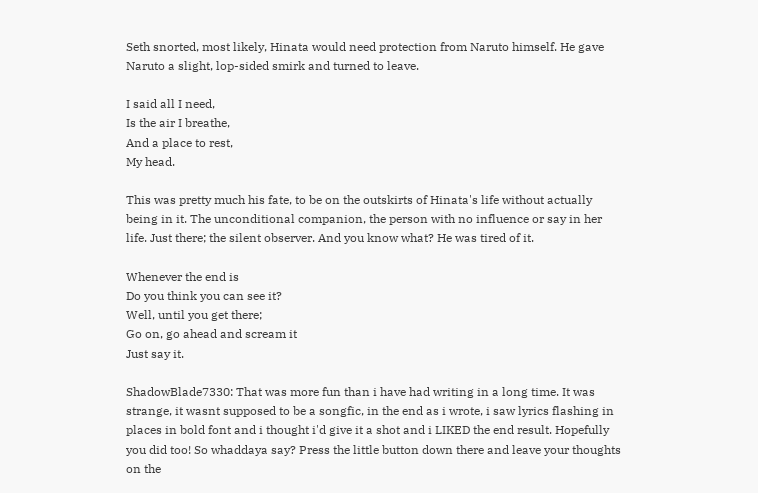Seth snorted, most likely, Hinata would need protection from Naruto himself. He gave Naruto a slight, lop-sided smirk and turned to leave.

I said all I need,
Is the air I breathe,
And a place to rest,
My head.

This was pretty much his fate, to be on the outskirts of Hinata's life without actually being in it. The unconditional companion, the person with no influence or say in her life. Just there; the silent observer. And you know what? He was tired of it.

Whenever the end is
Do you think you can see it?
Well, until you get there;
Go on, go ahead and scream it
Just say it.

ShadowBlade7330: That was more fun than i have had writing in a long time. It was strange, it wasnt supposed to be a songfic, in the end as i wrote, i saw lyrics flashing in places in bold font and i thought i'd give it a shot and i LIKED the end result. Hopefully you did too! So whaddaya say? Press the little button down there and leave your thoughts on the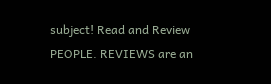subject! Read and Review PEOPLE. REVIEWS are an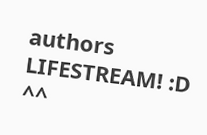authors LIFESTREAM! :D ^^